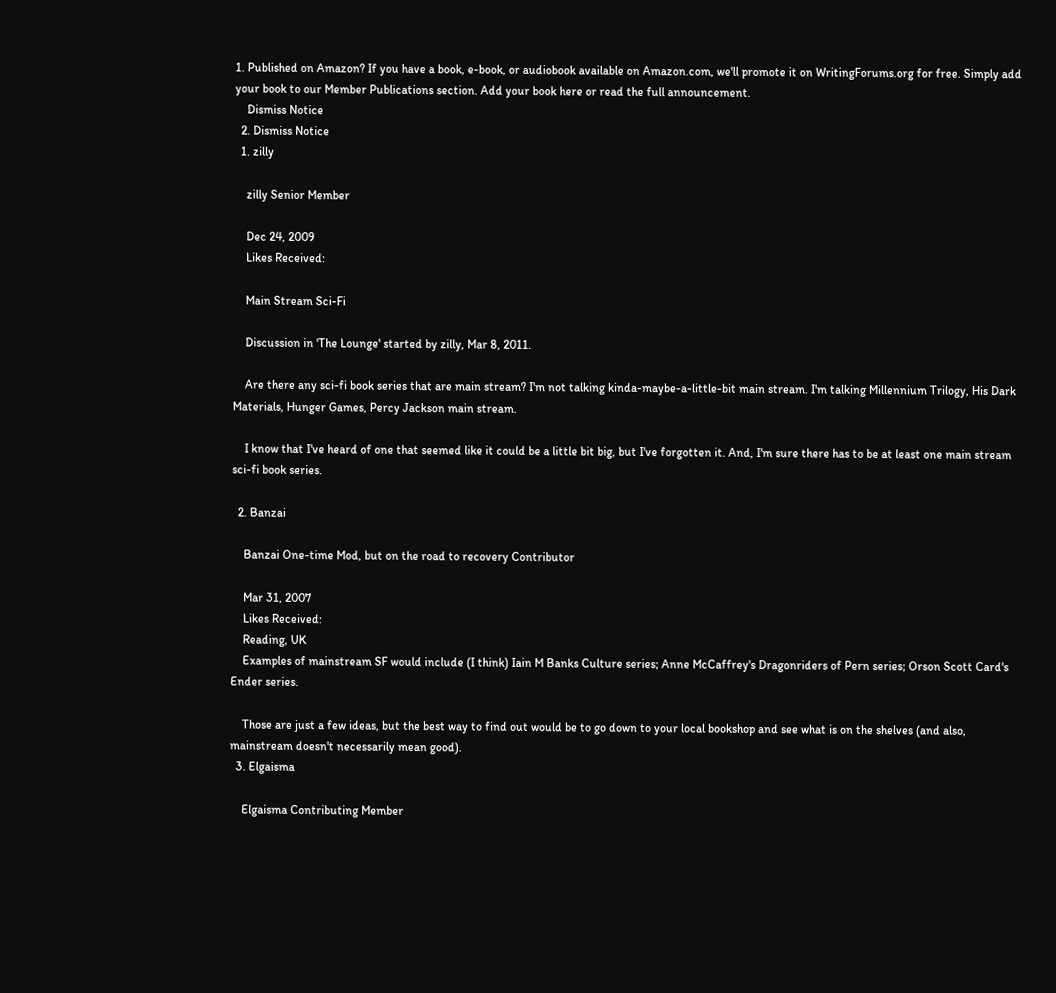1. Published on Amazon? If you have a book, e-book, or audiobook available on Amazon.com, we'll promote it on WritingForums.org for free. Simply add your book to our Member Publications section. Add your book here or read the full announcement.
    Dismiss Notice
  2. Dismiss Notice
  1. zilly

    zilly Senior Member

    Dec 24, 2009
    Likes Received:

    Main Stream Sci-Fi

    Discussion in 'The Lounge' started by zilly, Mar 8, 2011.

    Are there any sci-fi book series that are main stream? I'm not talking kinda-maybe-a-little-bit main stream. I'm talking Millennium Trilogy, His Dark Materials, Hunger Games, Percy Jackson main stream.

    I know that I've heard of one that seemed like it could be a little bit big, but I've forgotten it. And, I'm sure there has to be at least one main stream sci-fi book series.

  2. Banzai

    Banzai One-time Mod, but on the road to recovery Contributor

    Mar 31, 2007
    Likes Received:
    Reading, UK
    Examples of mainstream SF would include (I think) Iain M Banks Culture series; Anne McCaffrey's Dragonriders of Pern series; Orson Scott Card's Ender series.

    Those are just a few ideas, but the best way to find out would be to go down to your local bookshop and see what is on the shelves (and also, mainstream doesn't necessarily mean good).
  3. Elgaisma

    Elgaisma Contributing Member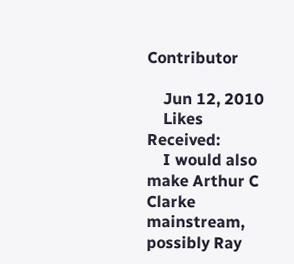Contributor

    Jun 12, 2010
    Likes Received:
    I would also make Arthur C Clarke mainstream, possibly Ray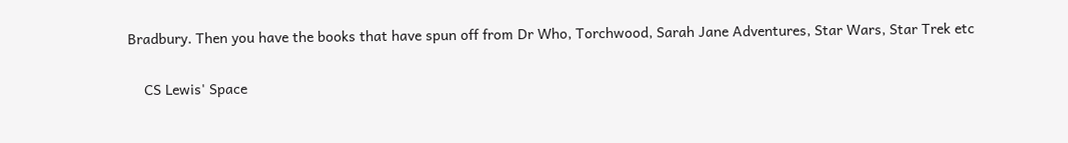Bradbury. Then you have the books that have spun off from Dr Who, Torchwood, Sarah Jane Adventures, Star Wars, Star Trek etc

    CS Lewis' Space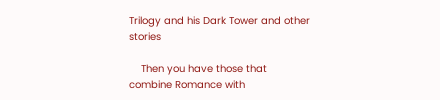Trilogy and his Dark Tower and other stories

    Then you have those that combine Romance with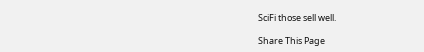SciFi those sell well.

Share This Page